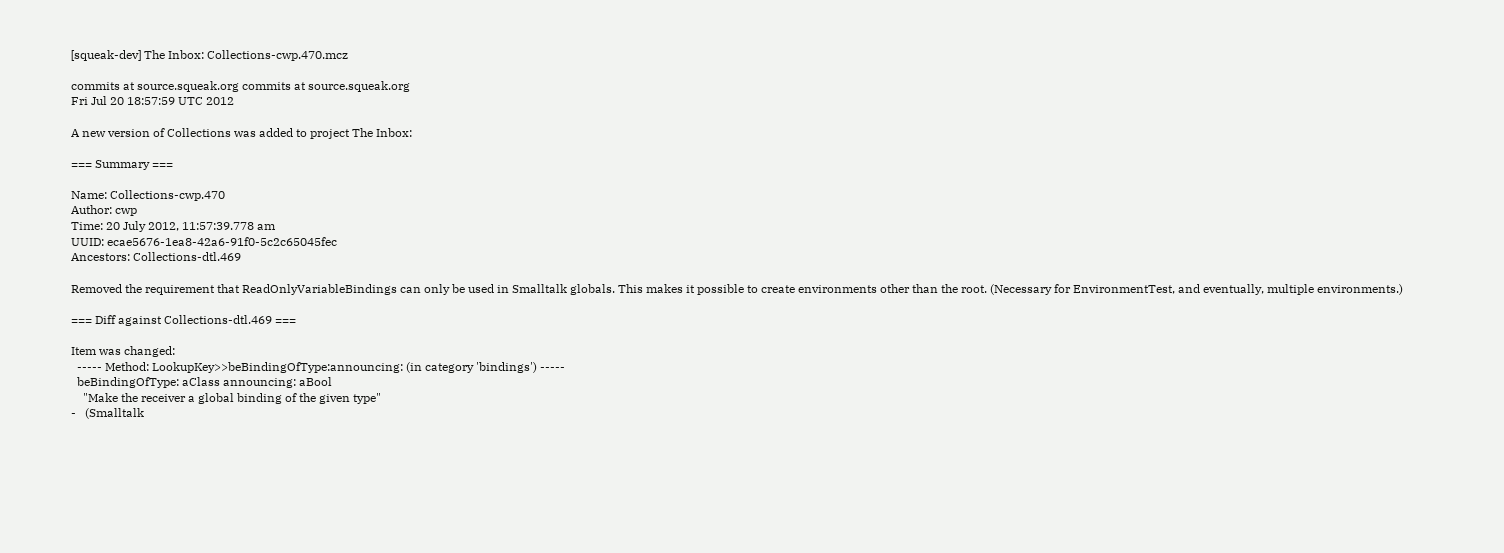[squeak-dev] The Inbox: Collections-cwp.470.mcz

commits at source.squeak.org commits at source.squeak.org
Fri Jul 20 18:57:59 UTC 2012

A new version of Collections was added to project The Inbox:

=== Summary ===

Name: Collections-cwp.470
Author: cwp
Time: 20 July 2012, 11:57:39.778 am
UUID: ecae5676-1ea8-42a6-91f0-5c2c65045fec
Ancestors: Collections-dtl.469

Removed the requirement that ReadOnlyVariableBindings can only be used in Smalltalk globals. This makes it possible to create environments other than the root. (Necessary for EnvironmentTest, and eventually, multiple environments.)

=== Diff against Collections-dtl.469 ===

Item was changed:
  ----- Method: LookupKey>>beBindingOfType:announcing: (in category 'bindings') -----
  beBindingOfType: aClass announcing: aBool
    "Make the receiver a global binding of the given type"
-   (Smalltalk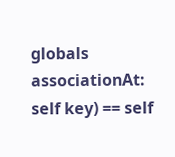globals associationAt: self key) == self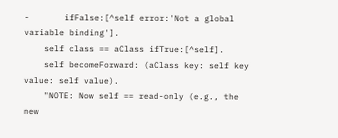-       ifFalse:[^self error:'Not a global variable binding'].
    self class == aClass ifTrue:[^self].
    self becomeForward: (aClass key: self key value: self value).
    "NOTE: Now self == read-only (e.g., the new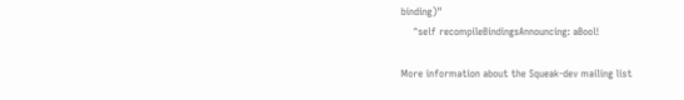binding)"
    ^self recompileBindingsAnnouncing: aBool!

More information about the Squeak-dev mailing list